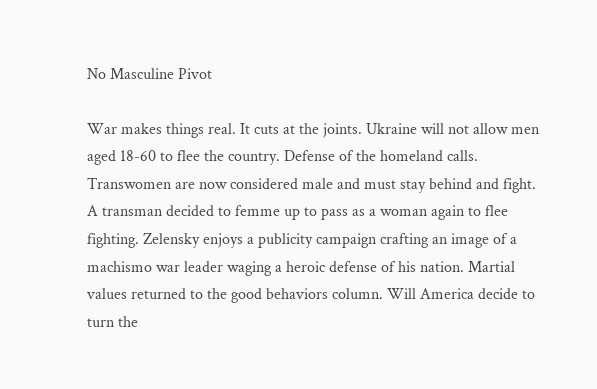No Masculine Pivot

War makes things real. It cuts at the joints. Ukraine will not allow men aged 18-60 to flee the country. Defense of the homeland calls. Transwomen are now considered male and must stay behind and fight. A transman decided to femme up to pass as a woman again to flee fighting. Zelensky enjoys a publicity campaign crafting an image of a machismo war leader waging a heroic defense of his nation. Martial values returned to the good behaviors column. Will America decide to turn the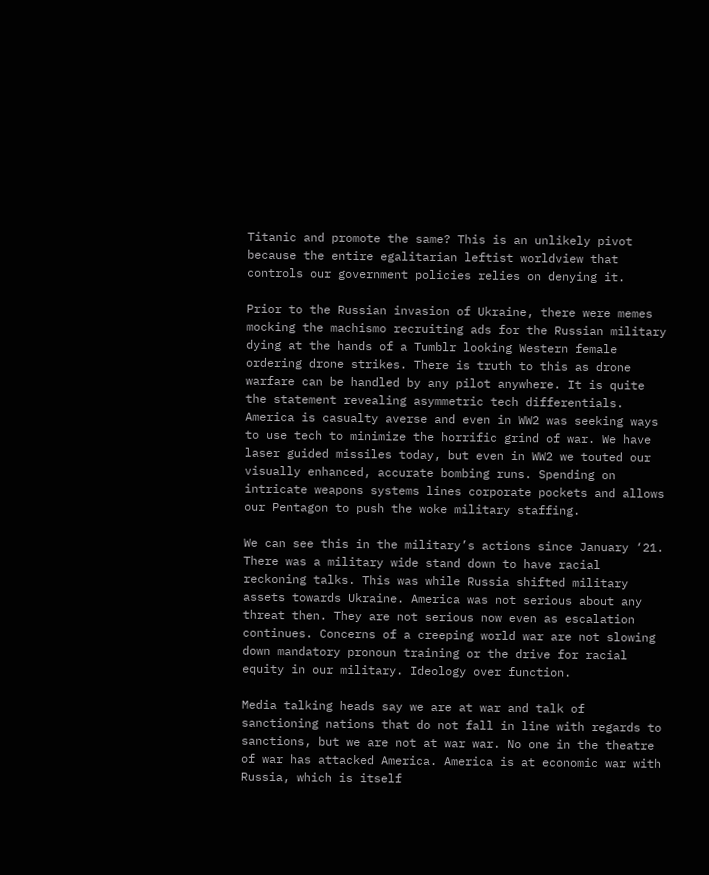Titanic and promote the same? This is an unlikely pivot because the entire egalitarian leftist worldview that controls our government policies relies on denying it.

Prior to the Russian invasion of Ukraine, there were memes mocking the machismo recruiting ads for the Russian military dying at the hands of a Tumblr looking Western female ordering drone strikes. There is truth to this as drone warfare can be handled by any pilot anywhere. It is quite the statement revealing asymmetric tech differentials. America is casualty averse and even in WW2 was seeking ways to use tech to minimize the horrific grind of war. We have laser guided missiles today, but even in WW2 we touted our visually enhanced, accurate bombing runs. Spending on intricate weapons systems lines corporate pockets and allows our Pentagon to push the woke military staffing.

We can see this in the military’s actions since January ‘21. There was a military wide stand down to have racial reckoning talks. This was while Russia shifted military assets towards Ukraine. America was not serious about any threat then. They are not serious now even as escalation continues. Concerns of a creeping world war are not slowing down mandatory pronoun training or the drive for racial equity in our military. Ideology over function.

Media talking heads say we are at war and talk of sanctioning nations that do not fall in line with regards to sanctions, but we are not at war war. No one in the theatre of war has attacked America. America is at economic war with Russia, which is itself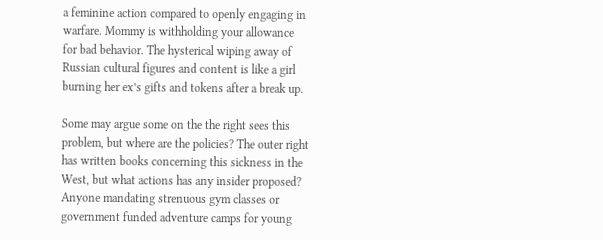a feminine action compared to openly engaging in warfare. Mommy is withholding your allowance for bad behavior. The hysterical wiping away of Russian cultural figures and content is like a girl burning her ex’s gifts and tokens after a break up.

Some may argue some on the the right sees this problem, but where are the policies? The outer right has written books concerning this sickness in the West, but what actions has any insider proposed? Anyone mandating strenuous gym classes or government funded adventure camps for young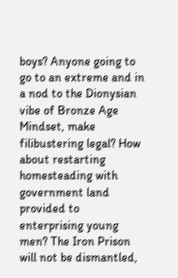boys? Anyone going to go to an extreme and in a nod to the Dionysian vibe of Bronze Age Mindset, make filibustering legal? How about restarting homesteading with government land provided to enterprising young men? The Iron Prison will not be dismantled,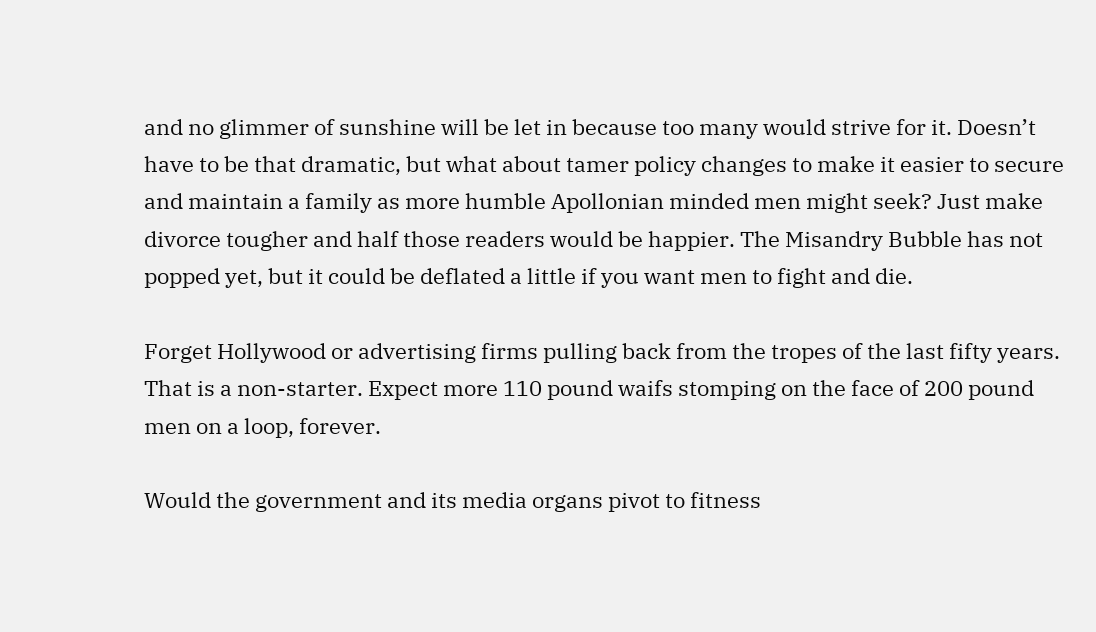and no glimmer of sunshine will be let in because too many would strive for it. Doesn’t have to be that dramatic, but what about tamer policy changes to make it easier to secure and maintain a family as more humble Apollonian minded men might seek? Just make divorce tougher and half those readers would be happier. The Misandry Bubble has not popped yet, but it could be deflated a little if you want men to fight and die.

Forget Hollywood or advertising firms pulling back from the tropes of the last fifty years. That is a non-starter. Expect more 110 pound waifs stomping on the face of 200 pound men on a loop, forever.

Would the government and its media organs pivot to fitness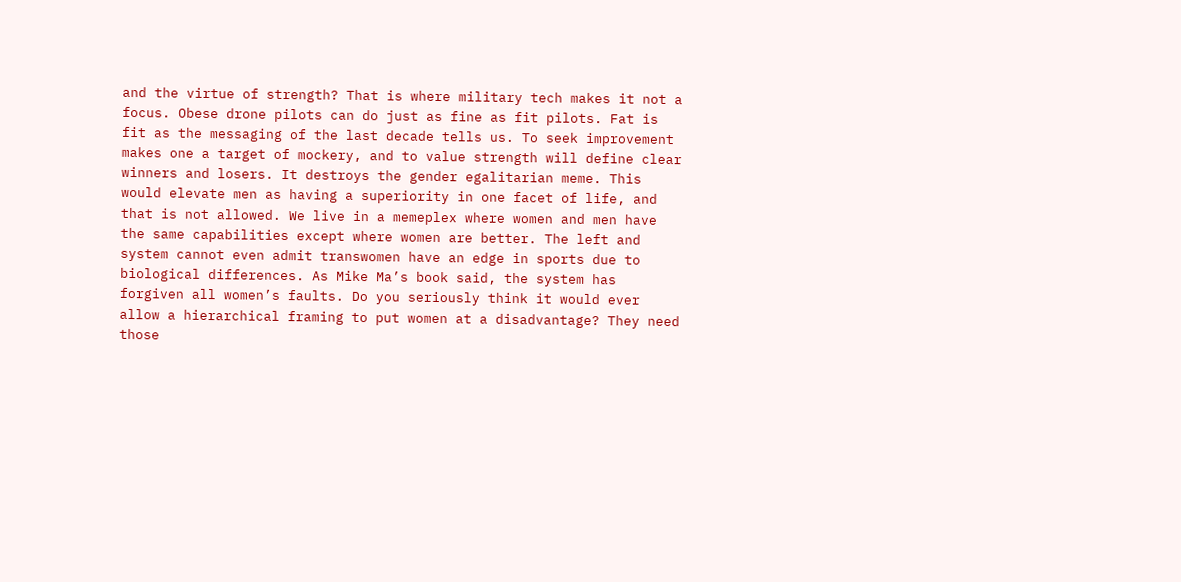and the virtue of strength? That is where military tech makes it not a focus. Obese drone pilots can do just as fine as fit pilots. Fat is fit as the messaging of the last decade tells us. To seek improvement makes one a target of mockery, and to value strength will define clear winners and losers. It destroys the gender egalitarian meme. This would elevate men as having a superiority in one facet of life, and that is not allowed. We live in a memeplex where women and men have the same capabilities except where women are better. The left and system cannot even admit transwomen have an edge in sports due to biological differences. As Mike Ma’s book said, the system has forgiven all women’s faults. Do you seriously think it would ever allow a hierarchical framing to put women at a disadvantage? They need those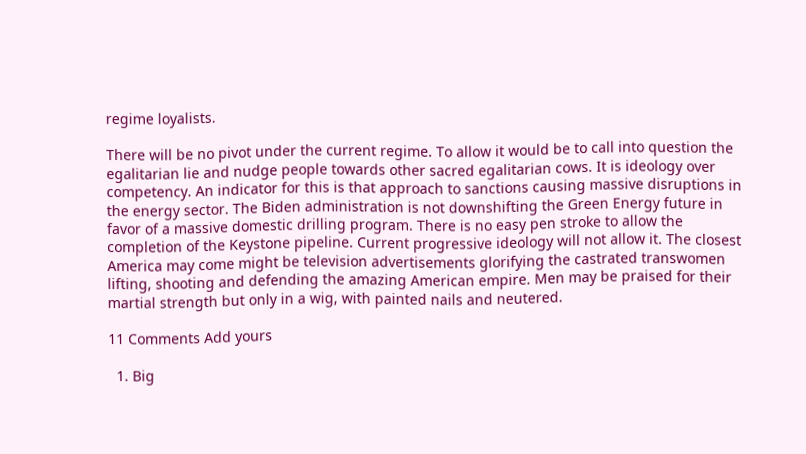regime loyalists.

There will be no pivot under the current regime. To allow it would be to call into question the egalitarian lie and nudge people towards other sacred egalitarian cows. It is ideology over competency. An indicator for this is that approach to sanctions causing massive disruptions in the energy sector. The Biden administration is not downshifting the Green Energy future in favor of a massive domestic drilling program. There is no easy pen stroke to allow the completion of the Keystone pipeline. Current progressive ideology will not allow it. The closest America may come might be television advertisements glorifying the castrated transwomen lifting, shooting and defending the amazing American empire. Men may be praised for their martial strength but only in a wig, with painted nails and neutered.

11 Comments Add yours

  1. Big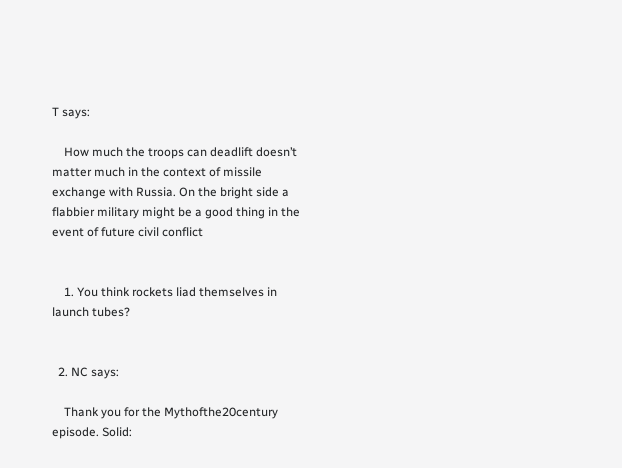T says:

    How much the troops can deadlift doesn’t matter much in the context of missile exchange with Russia. On the bright side a flabbier military might be a good thing in the event of future civil conflict


    1. You think rockets liad themselves in launch tubes?


  2. NC says:

    Thank you for the Mythofthe20century episode. Solid: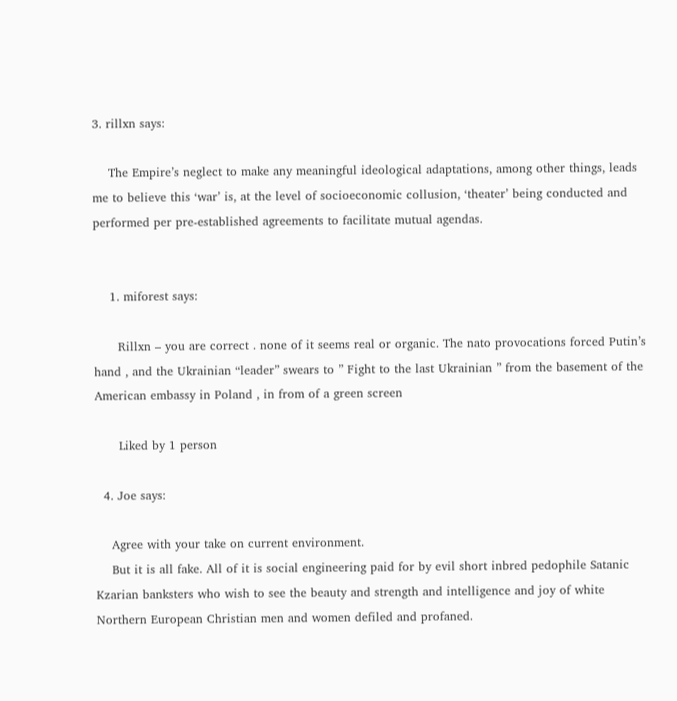3. rillxn says:

    The Empire’s neglect to make any meaningful ideological adaptations, among other things, leads me to believe this ‘war’ is, at the level of socioeconomic collusion, ‘theater’ being conducted and performed per pre-established agreements to facilitate mutual agendas.


    1. miforest says:

      Rillxn – you are correct . none of it seems real or organic. The nato provocations forced Putin’s hand , and the Ukrainian “leader” swears to ” Fight to the last Ukrainian ” from the basement of the American embassy in Poland , in from of a green screen

      Liked by 1 person

  4. Joe says:

    Agree with your take on current environment.
    But it is all fake. All of it is social engineering paid for by evil short inbred pedophile Satanic Kzarian banksters who wish to see the beauty and strength and intelligence and joy of white Northern European Christian men and women defiled and profaned.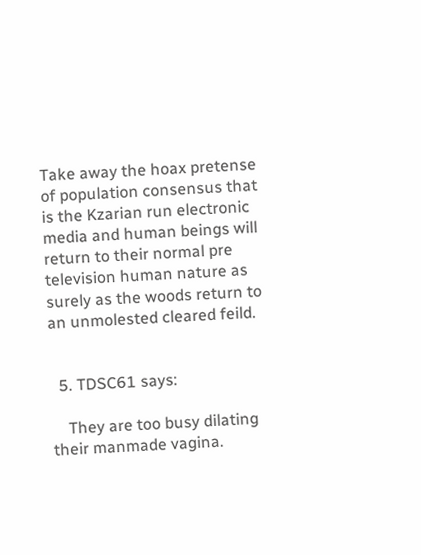Take away the hoax pretense of population consensus that is the Kzarian run electronic media and human beings will return to their normal pre television human nature as surely as the woods return to an unmolested cleared feild.


  5. TDSC61 says:

    They are too busy dilating their manmade vagina.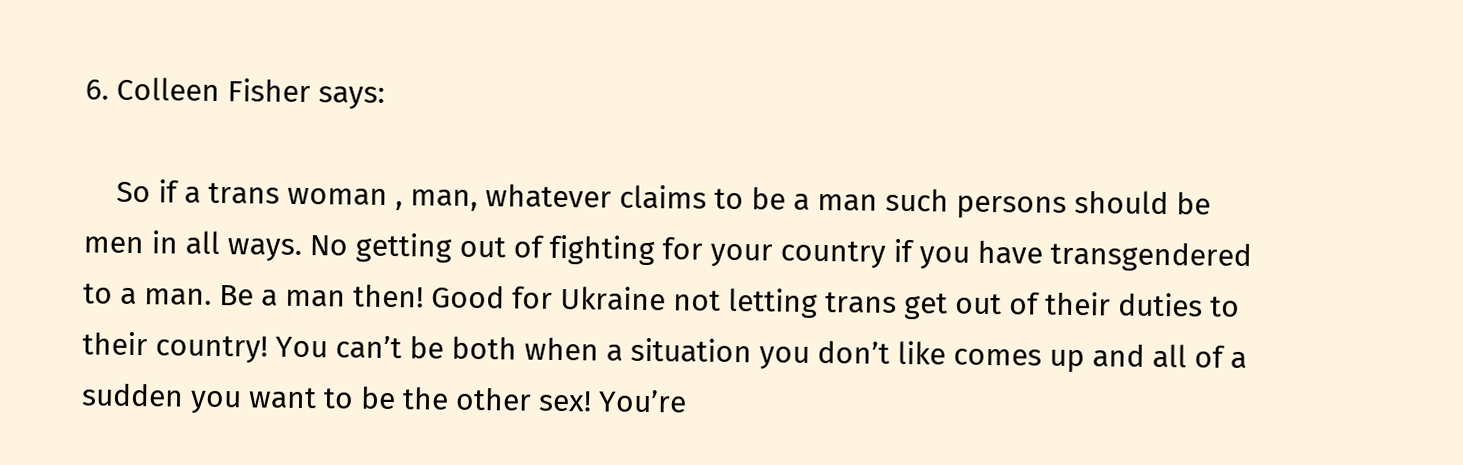6. Colleen Fisher says:

    So if a trans woman , man, whatever claims to be a man such persons should be men in all ways. No getting out of fighting for your country if you have transgendered to a man. Be a man then! Good for Ukraine not letting trans get out of their duties to their country! You can’t be both when a situation you don’t like comes up and all of a sudden you want to be the other sex! You’re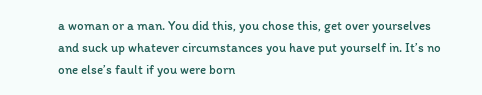a woman or a man. You did this, you chose this, get over yourselves and suck up whatever circumstances you have put yourself in. It’s no one else’s fault if you were born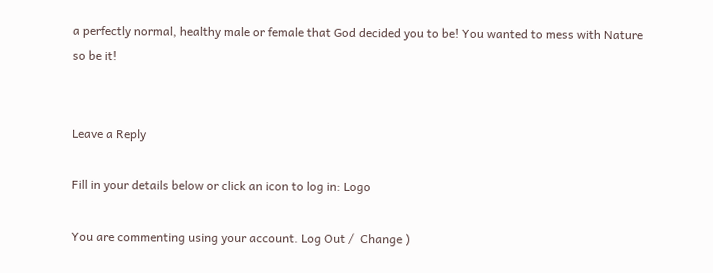a perfectly normal, healthy male or female that God decided you to be! You wanted to mess with Nature so be it!


Leave a Reply

Fill in your details below or click an icon to log in: Logo

You are commenting using your account. Log Out /  Change )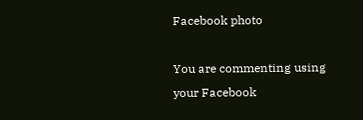Facebook photo

You are commenting using your Facebook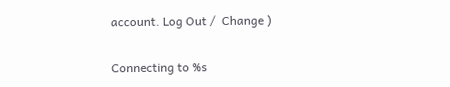account. Log Out /  Change )

Connecting to %s